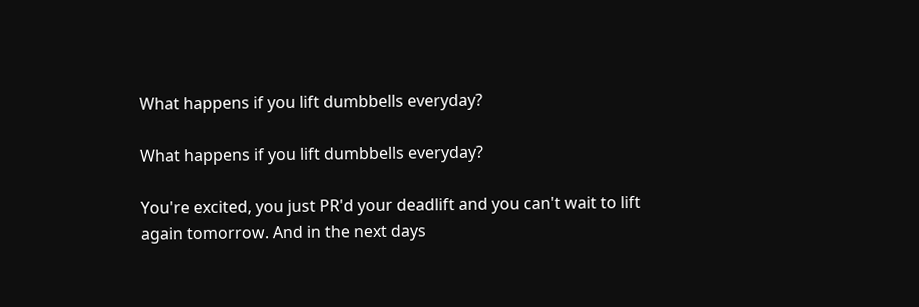What happens if you lift dumbbells everyday?

What happens if you lift dumbbells everyday?

You're excited, you just PR'd your deadlift and you can't wait to lift again tomorrow. And in the next days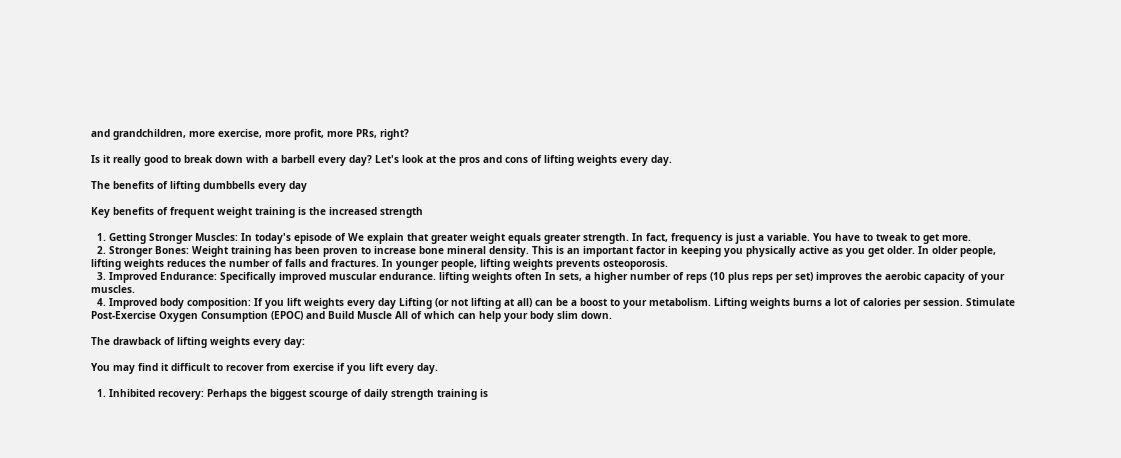and grandchildren, more exercise, more profit, more PRs, right?

Is it really good to break down with a barbell every day? Let's look at the pros and cons of lifting weights every day.

The benefits of lifting dumbbells every day

Key benefits of frequent weight training is the increased strength

  1. Getting Stronger Muscles: In today's episode of We explain that greater weight equals greater strength. In fact, frequency is just a variable. You have to tweak to get more.
  2. Stronger Bones: Weight training has been proven to increase bone mineral density. This is an important factor in keeping you physically active as you get older. In older people, lifting weights reduces the number of falls and fractures. In younger people, lifting weights prevents osteoporosis.
  3. Improved Endurance: Specifically improved muscular endurance. lifting weights often In sets, a higher number of reps (10 plus reps per set) improves the aerobic capacity of your muscles.
  4. Improved body composition: If you lift weights every day Lifting (or not lifting at all) can be a boost to your metabolism. Lifting weights burns a lot of calories per session. Stimulate Post-Exercise Oxygen Consumption (EPOC) and Build Muscle All of which can help your body slim down.

The drawback of lifting weights every day:

You may find it difficult to recover from exercise if you lift every day.

  1. Inhibited recovery: Perhaps the biggest scourge of daily strength training is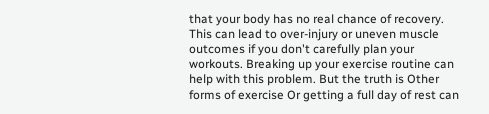that your body has no real chance of recovery. This can lead to over-injury or uneven muscle outcomes if you don't carefully plan your workouts. Breaking up your exercise routine can help with this problem. But the truth is Other forms of exercise Or getting a full day of rest can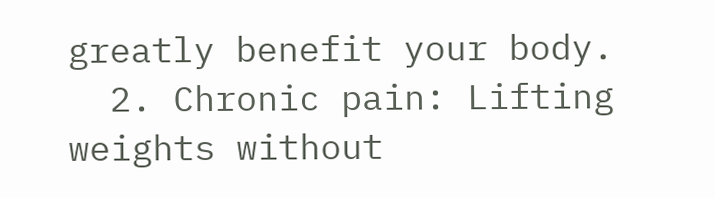greatly benefit your body.
  2. Chronic pain: Lifting weights without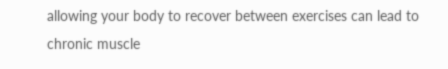allowing your body to recover between exercises can lead to chronic muscle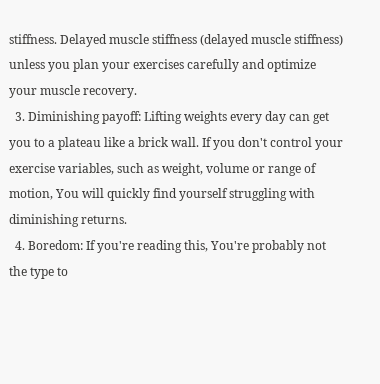stiffness. Delayed muscle stiffness (delayed muscle stiffness) unless you plan your exercises carefully and optimize your muscle recovery.
  3. Diminishing payoff: Lifting weights every day can get you to a plateau like a brick wall. If you don't control your exercise variables, such as weight, volume or range of motion, You will quickly find yourself struggling with diminishing returns.
  4. Boredom: If you're reading this, You're probably not the type to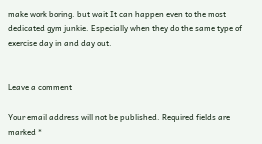make work boring. but wait It can happen even to the most dedicated gym junkie. Especially when they do the same type of exercise day in and day out.


Leave a comment

Your email address will not be published. Required fields are marked *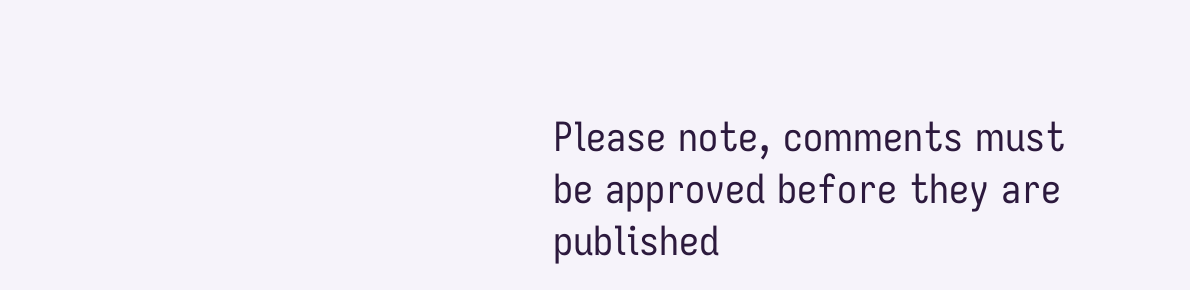Please note, comments must be approved before they are published